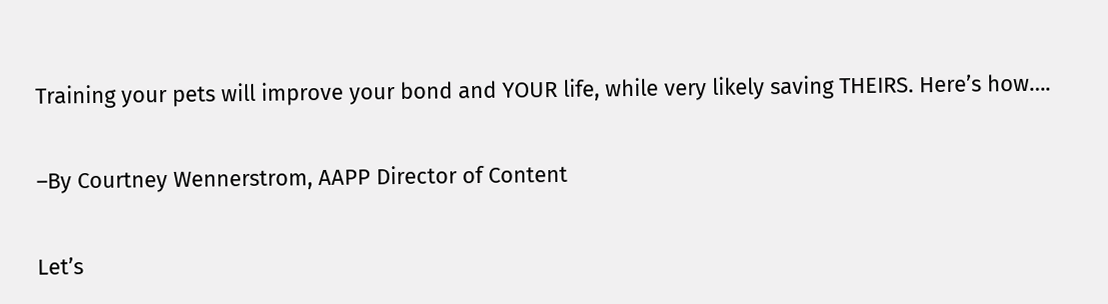Training your pets will improve your bond and YOUR life, while very likely saving THEIRS. Here’s how….

–By Courtney Wennerstrom, AAPP Director of Content

Let’s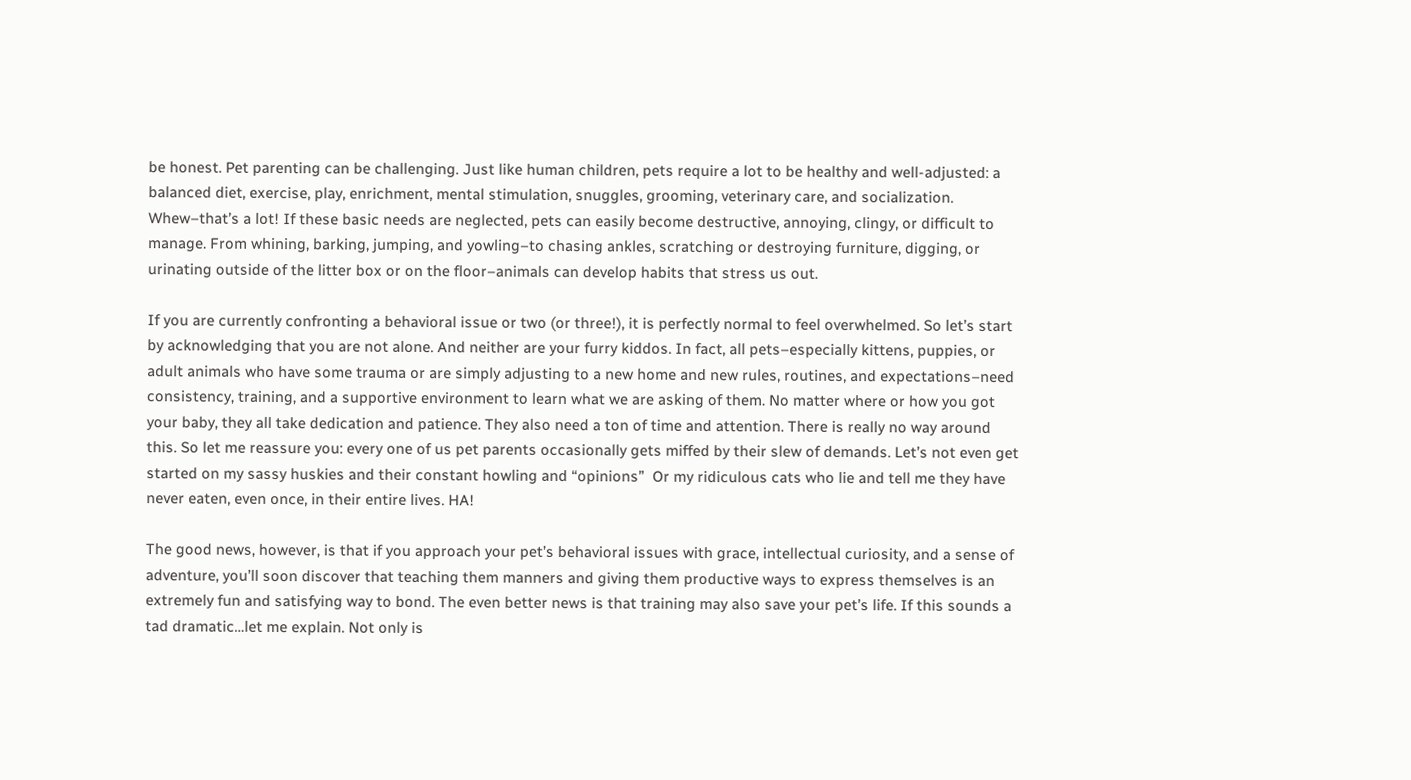be honest. Pet parenting can be challenging. Just like human children, pets require a lot to be healthy and well-adjusted: a balanced diet, exercise, play, enrichment, mental stimulation, snuggles, grooming, veterinary care, and socialization. Whew–that’s a lot! If these basic needs are neglected, pets can easily become destructive, annoying, clingy, or difficult to manage. From whining, barking, jumping, and yowling–to chasing ankles, scratching or destroying furniture, digging, or urinating outside of the litter box or on the floor–animals can develop habits that stress us out.

If you are currently confronting a behavioral issue or two (or three!), it is perfectly normal to feel overwhelmed. So let’s start by acknowledging that you are not alone. And neither are your furry kiddos. In fact, all pets–especially kittens, puppies, or adult animals who have some trauma or are simply adjusting to a new home and new rules, routines, and expectations–need consistency, training, and a supportive environment to learn what we are asking of them. No matter where or how you got your baby, they all take dedication and patience. They also need a ton of time and attention. There is really no way around this. So let me reassure you: every one of us pet parents occasionally gets miffed by their slew of demands. Let’s not even get started on my sassy huskies and their constant howling and “opinions”  Or my ridiculous cats who lie and tell me they have never eaten, even once, in their entire lives. HA!

The good news, however, is that if you approach your pet’s behavioral issues with grace, intellectual curiosity, and a sense of adventure, you’ll soon discover that teaching them manners and giving them productive ways to express themselves is an extremely fun and satisfying way to bond. The even better news is that training may also save your pet’s life. If this sounds a tad dramatic…let me explain. Not only is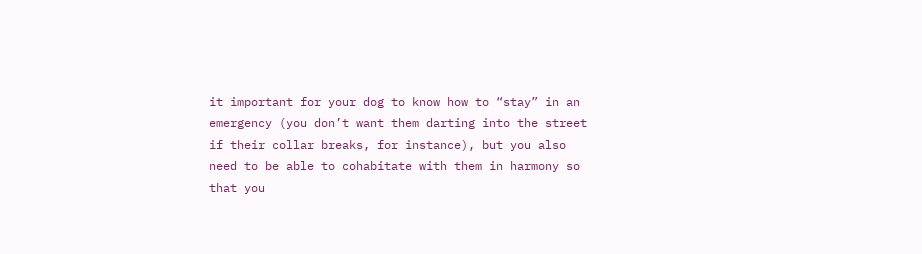it important for your dog to know how to “stay” in an emergency (you don’t want them darting into the street if their collar breaks, for instance), but you also need to be able to cohabitate with them in harmony so that you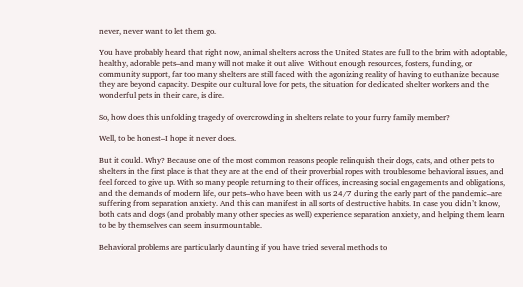never, never want to let them go.

You have probably heard that right now, animal shelters across the United States are full to the brim with adoptable, healthy, adorable pets–and many will not make it out alive  Without enough resources, fosters, funding, or community support, far too many shelters are still faced with the agonizing reality of having to euthanize because they are beyond capacity. Despite our cultural love for pets, the situation for dedicated shelter workers and the wonderful pets in their care, is dire.

So, how does this unfolding tragedy of overcrowding in shelters relate to your furry family member?

Well, to be honest–I hope it never does.

But it could. Why? Because one of the most common reasons people relinquish their dogs, cats, and other pets to shelters in the first place is that they are at the end of their proverbial ropes with troublesome behavioral issues, and feel forced to give up. With so many people returning to their offices, increasing social engagements and obligations, and the demands of modern life, our pets–who have been with us 24/7 during the early part of the pandemic–are suffering from separation anxiety. And this can manifest in all sorts of destructive habits. In case you didn’t know, both cats and dogs (and probably many other species as well) experience separation anxiety, and helping them learn to be by themselves can seem insurmountable.

Behavioral problems are particularly daunting if you have tried several methods to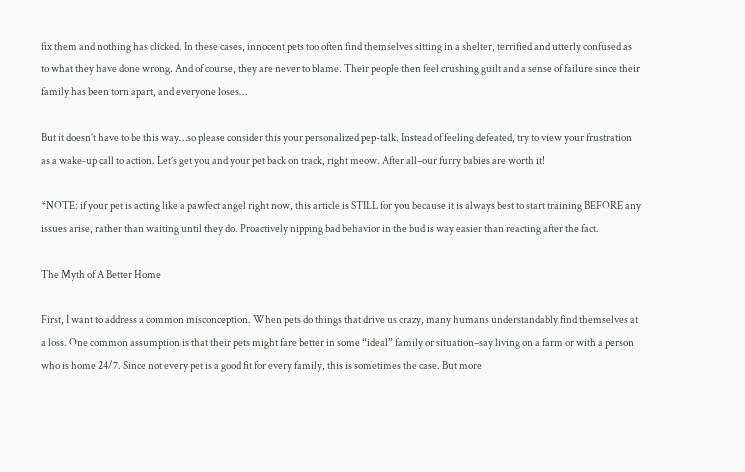fix them and nothing has clicked. In these cases, innocent pets too often find themselves sitting in a shelter, terrified and utterly confused as to what they have done wrong. And of course, they are never to blame. Their people then feel crushing guilt and a sense of failure since their family has been torn apart, and everyone loses…

But it doesn’t have to be this way…so please consider this your personalized pep-talk. Instead of feeling defeated, try to view your frustration as a wake-up call to action. Let’s get you and your pet back on track, right meow. After all–our furry babies are worth it!

*NOTE: if your pet is acting like a pawfect angel right now, this article is STILL for you because it is always best to start training BEFORE any issues arise, rather than waiting until they do. Proactively nipping bad behavior in the bud is way easier than reacting after the fact.

The Myth of A Better Home

First, I want to address a common misconception. When pets do things that drive us crazy, many humans understandably find themselves at a loss. One common assumption is that their pets might fare better in some “ideal” family or situation–say living on a farm or with a person who is home 24/7. Since not every pet is a good fit for every family, this is sometimes the case. But more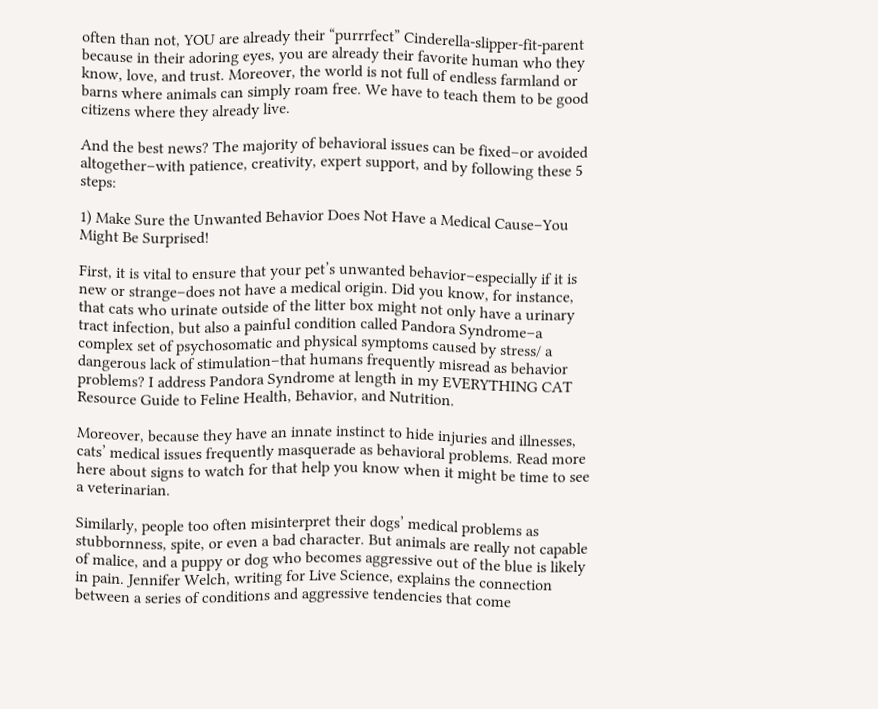often than not, YOU are already their “purrrfect” Cinderella-slipper-fit-parent because in their adoring eyes, you are already their favorite human who they know, love, and trust. Moreover, the world is not full of endless farmland or barns where animals can simply roam free. We have to teach them to be good citizens where they already live.

And the best news? The majority of behavioral issues can be fixed–or avoided altogether–with patience, creativity, expert support, and by following these 5 steps:

1) Make Sure the Unwanted Behavior Does Not Have a Medical Cause–You Might Be Surprised!

First, it is vital to ensure that your pet’s unwanted behavior–especially if it is new or strange–does not have a medical origin. Did you know, for instance, that cats who urinate outside of the litter box might not only have a urinary tract infection, but also a painful condition called Pandora Syndrome–a complex set of psychosomatic and physical symptoms caused by stress/ a dangerous lack of stimulation–that humans frequently misread as behavior problems? I address Pandora Syndrome at length in my EVERYTHING CAT Resource Guide to Feline Health, Behavior, and Nutrition.

Moreover, because they have an innate instinct to hide injuries and illnesses, cats’ medical issues frequently masquerade as behavioral problems. Read more here about signs to watch for that help you know when it might be time to see a veterinarian.

Similarly, people too often misinterpret their dogs’ medical problems as stubbornness, spite, or even a bad character. But animals are really not capable of malice, and a puppy or dog who becomes aggressive out of the blue is likely in pain. Jennifer Welch, writing for Live Science, explains the connection between a series of conditions and aggressive tendencies that come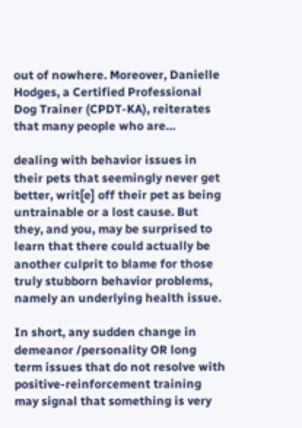out of nowhere. Moreover, Danielle Hodges, a Certified Professional Dog Trainer (CPDT-KA), reiterates that many people who are…

dealing with behavior issues in their pets that seemingly never get better, writ[e] off their pet as being untrainable or a lost cause. But they, and you, may be surprised to learn that there could actually be another culprit to blame for those truly stubborn behavior problems, namely an underlying health issue.

In short, any sudden change in demeanor /personality OR long term issues that do not resolve with positive-reinforcement training may signal that something is very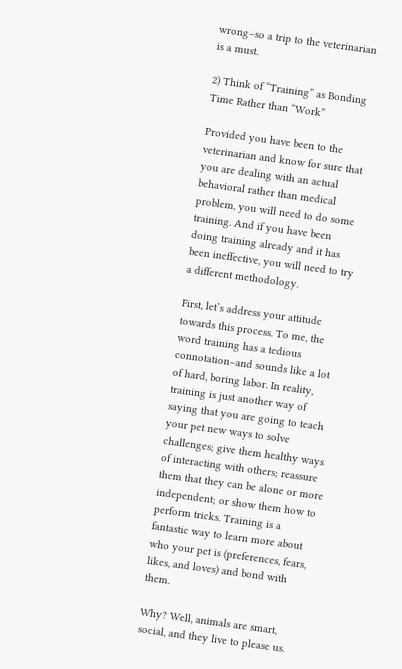wrong–so a trip to the veterinarian is a must.

2) Think of “Training” as Bonding Time Rather than “Work”

Provided you have been to the veterinarian and know for sure that you are dealing with an actual behavioral rather than medical problem, you will need to do some training. And if you have been doing training already and it has been ineffective, you will need to try a different methodology.

First, let’s address your attitude towards this process. To me, the word training has a tedious connotation–and sounds like a lot of hard, boring labor. In reality, training is just another way of saying that you are going to teach your pet new ways to solve challenges; give them healthy ways of interacting with others; reassure them that they can be alone or more independent; or show them how to perform tricks. Training is a fantastic way to learn more about who your pet is (preferences, fears, likes, and loves) and bond with them.

Why? Well, animals are smart, social, and they live to please us.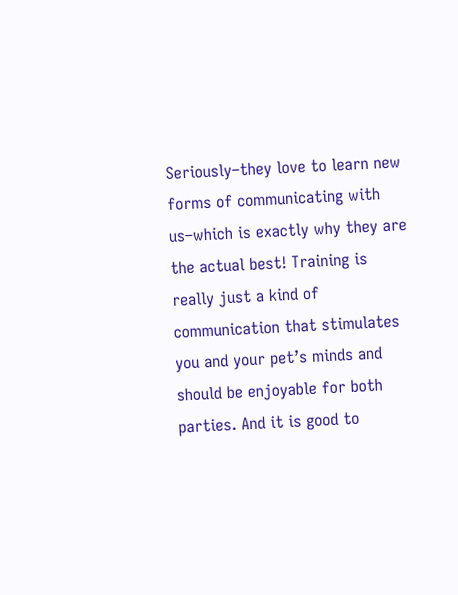Seriously–they love to learn new forms of communicating with us–which is exactly why they are the actual best! Training is really just a kind of communication that stimulates you and your pet’s minds and should be enjoyable for both parties. And it is good to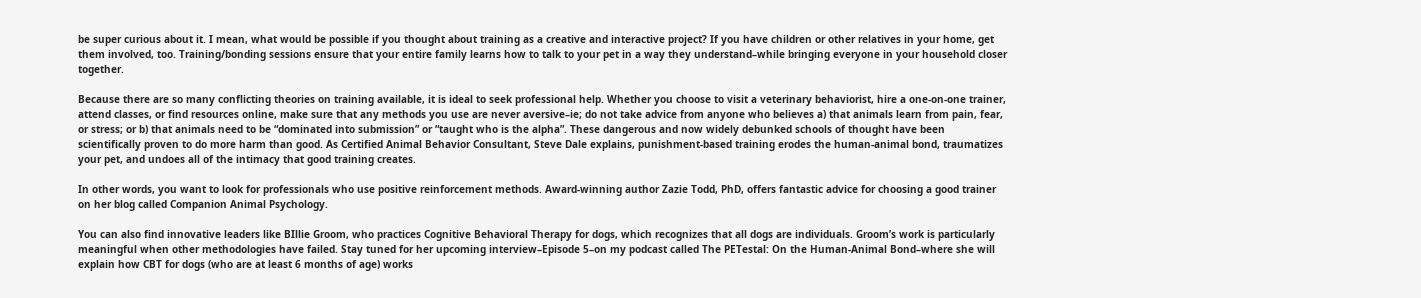be super curious about it. I mean, what would be possible if you thought about training as a creative and interactive project? If you have children or other relatives in your home, get them involved, too. Training/bonding sessions ensure that your entire family learns how to talk to your pet in a way they understand–while bringing everyone in your household closer together.

Because there are so many conflicting theories on training available, it is ideal to seek professional help. Whether you choose to visit a veterinary behaviorist, hire a one-on-one trainer, attend classes, or find resources online, make sure that any methods you use are never aversive–ie; do not take advice from anyone who believes a) that animals learn from pain, fear, or stress; or b) that animals need to be “dominated into submission” or “taught who is the alpha”. These dangerous and now widely debunked schools of thought have been scientifically proven to do more harm than good. As Certified Animal Behavior Consultant, Steve Dale explains, punishment-based training erodes the human-animal bond, traumatizes your pet, and undoes all of the intimacy that good training creates.

In other words, you want to look for professionals who use positive reinforcement methods. Award-winning author Zazie Todd, PhD, offers fantastic advice for choosing a good trainer on her blog called Companion Animal Psychology.

You can also find innovative leaders like BIllie Groom, who practices Cognitive Behavioral Therapy for dogs, which recognizes that all dogs are individuals. Groom’s work is particularly meaningful when other methodologies have failed. Stay tuned for her upcoming interview–Episode 5–on my podcast called The PETestal: On the Human-Animal Bond–where she will explain how CBT for dogs (who are at least 6 months of age) works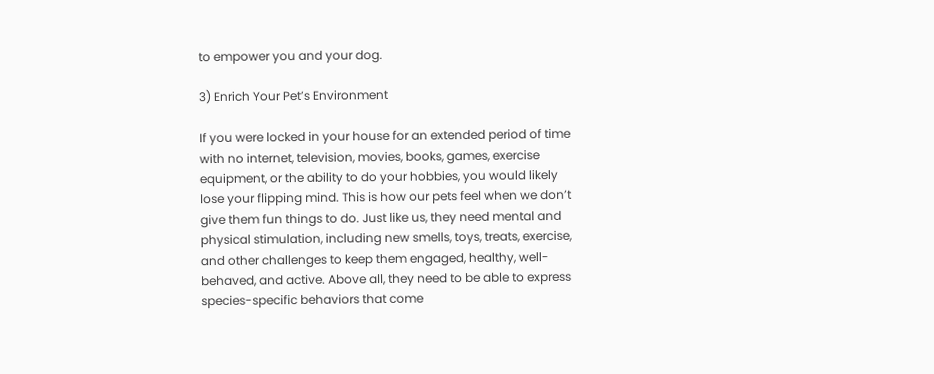to empower you and your dog.

3) Enrich Your Pet’s Environment

If you were locked in your house for an extended period of time with no internet, television, movies, books, games, exercise equipment, or the ability to do your hobbies, you would likely lose your flipping mind. This is how our pets feel when we don’t give them fun things to do. Just like us, they need mental and physical stimulation, including new smells, toys, treats, exercise, and other challenges to keep them engaged, healthy, well-behaved, and active. Above all, they need to be able to express species-specific behaviors that come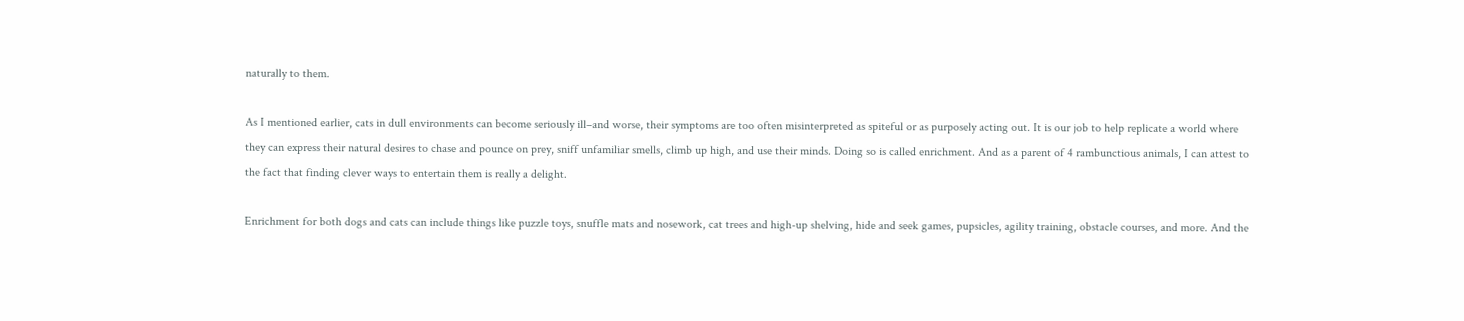naturally to them.

As I mentioned earlier, cats in dull environments can become seriously ill–and worse, their symptoms are too often misinterpreted as spiteful or as purposely acting out. It is our job to help replicate a world where they can express their natural desires to chase and pounce on prey, sniff unfamiliar smells, climb up high, and use their minds. Doing so is called enrichment. And as a parent of 4 rambunctious animals, I can attest to the fact that finding clever ways to entertain them is really a delight.

Enrichment for both dogs and cats can include things like puzzle toys, snuffle mats and nosework, cat trees and high-up shelving, hide and seek games, pupsicles, agility training, obstacle courses, and more. And the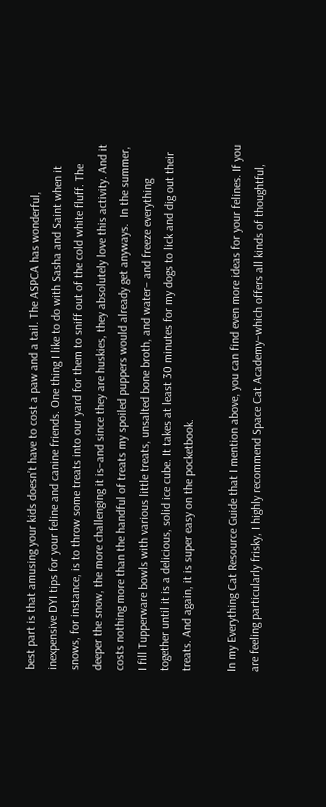best part is that amusing your kids doesn’t have to cost a paw and a tail. The ASPCA has wonderful, inexpensive DYI tips for your feline and canine friends. One thing I like to do with Sasha and Saint when it snows, for instance, is to throw some treats into our yard for them to sniff out of the cold white fluff. The deeper the snow, the more challenging it is–and since they are huskies, they absolutely love this activity. And it costs nothing more than the handful of treats my spoiled puppers would already get anyways.  In the summer, I fill Tupperware bowls with various little treats, unsalted bone broth, and water– and freeze everything together until it is a delicious, solid ice cube. It takes at least 30 minutes for my dogs to lick and dig out their treats. And again, it is super easy on the pocketbook.

In my Everything Cat Resource Guide that I mention above, you can find even more ideas for your felines. If you are feeling particularly frisky, I highly recommend Space Cat Academy–which offers all kinds of thoughtful,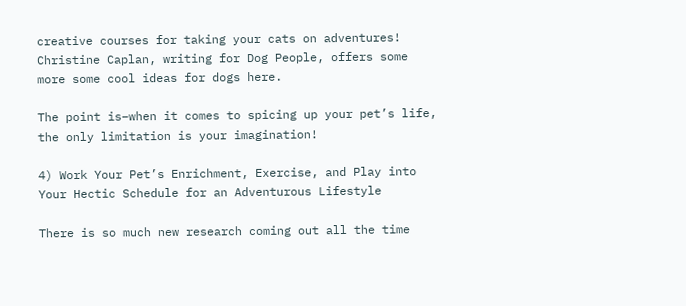creative courses for taking your cats on adventures! Christine Caplan, writing for Dog People, offers some more some cool ideas for dogs here.

The point is–when it comes to spicing up your pet’s life, the only limitation is your imagination!

4) Work Your Pet’s Enrichment, Exercise, and Play into Your Hectic Schedule for an Adventurous Lifestyle

There is so much new research coming out all the time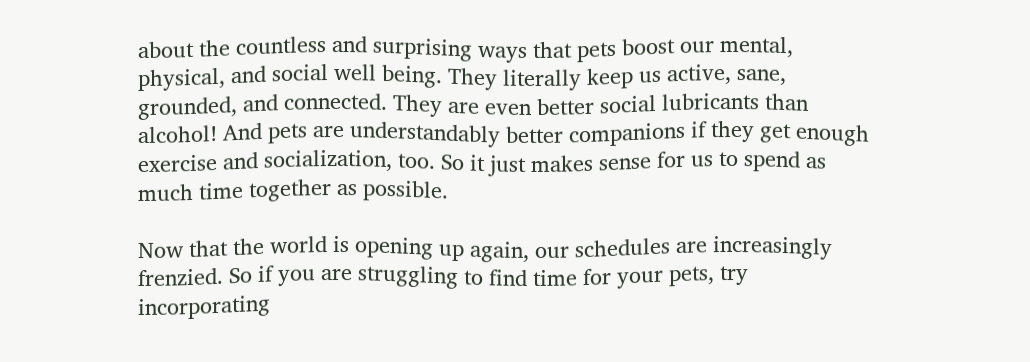about the countless and surprising ways that pets boost our mental, physical, and social well being. They literally keep us active, sane, grounded, and connected. They are even better social lubricants than alcohol! And pets are understandably better companions if they get enough exercise and socialization, too. So it just makes sense for us to spend as much time together as possible.

Now that the world is opening up again, our schedules are increasingly frenzied. So if you are struggling to find time for your pets, try incorporating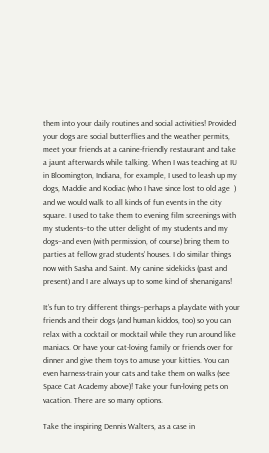them into your daily routines and social activities! Provided your dogs are social butterflies and the weather permits, meet your friends at a canine-friendly restaurant and take a jaunt afterwards while talking. When I was teaching at IU in Bloomington, Indiana, for example, I used to leash up my dogs, Maddie and Kodiac (who I have since lost to old age  ) and we would walk to all kinds of fun events in the city square. I used to take them to evening film screenings with my students–to the utter delight of my students and my dogs–and even (with permission, of course) bring them to parties at fellow grad students’ houses. I do similar things now with Sasha and Saint. My canine sidekicks (past and present) and I are always up to some kind of shenanigans!

It’s fun to try different things–perhaps a playdate with your friends and their dogs (and human kiddos, too) so you can relax with a cocktail or mocktail while they run around like maniacs. Or have your cat-loving family or friends over for dinner and give them toys to amuse your kitties. You can even harness-train your cats and take them on walks (see Space Cat Academy above)! Take your fun-loving pets on vacation. There are so many options.

Take the inspiring Dennis Walters, as a case in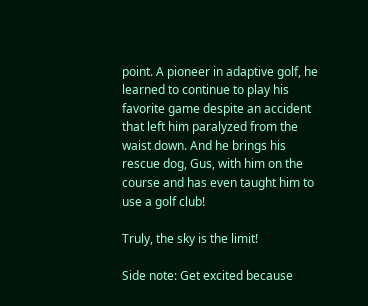point. A pioneer in adaptive golf, he learned to continue to play his favorite game despite an accident that left him paralyzed from the waist down. And he brings his rescue dog, Gus, with him on the course and has even taught him to use a golf club!

Truly, the sky is the limit!

Side note: Get excited because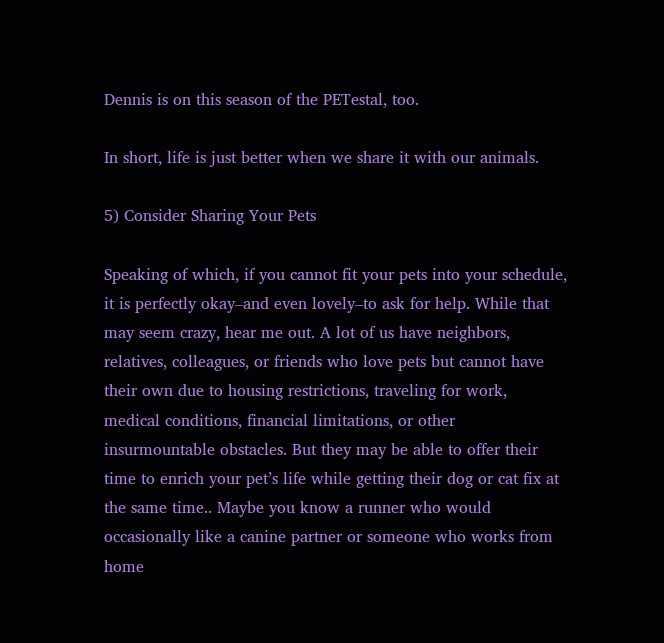Dennis is on this season of the PETestal, too.

In short, life is just better when we share it with our animals.

5) Consider Sharing Your Pets

Speaking of which, if you cannot fit your pets into your schedule, it is perfectly okay–and even lovely–to ask for help. While that may seem crazy, hear me out. A lot of us have neighbors, relatives, colleagues, or friends who love pets but cannot have their own due to housing restrictions, traveling for work, medical conditions, financial limitations, or other insurmountable obstacles. But they may be able to offer their time to enrich your pet’s life while getting their dog or cat fix at the same time.. Maybe you know a runner who would occasionally like a canine partner or someone who works from home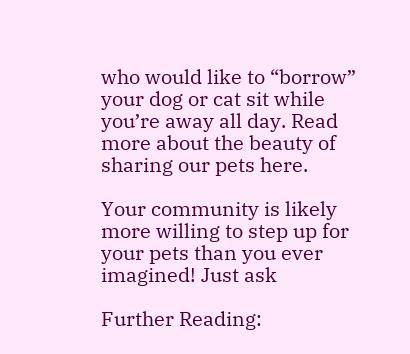who would like to “borrow” your dog or cat sit while you’re away all day. Read more about the beauty of sharing our pets here.

Your community is likely more willing to step up for your pets than you ever imagined! Just ask

Further Reading: